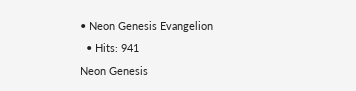• Neon Genesis Evangelion
  • Hits: 941
Neon Genesis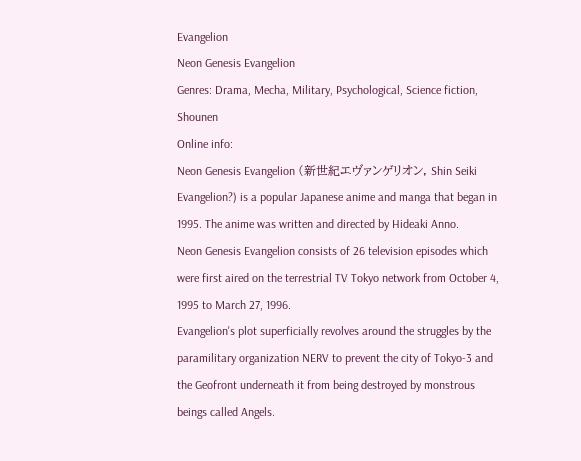Evangelion
Neon Genesis Evangelion
Genres: Drama, Mecha, Military, Psychological, Science fiction, Shounen
Online info:
Neon Genesis Evangelion (新世紀エヴァンゲリオン, Shin Seiki Evangelion?) is a popular Japanese anime and manga that began in 1995. The anime was written and directed by Hideaki Anno.
Neon Genesis Evangelion consists of 26 television episodes which were first aired on the terrestrial TV Tokyo network from October 4, 1995 to March 27, 1996.
Evangelion's plot superficially revolves around the struggles by the paramilitary organization NERV to prevent the city of Tokyo-3 and the Geofront underneath it from being destroyed by monstrous beings called Angels.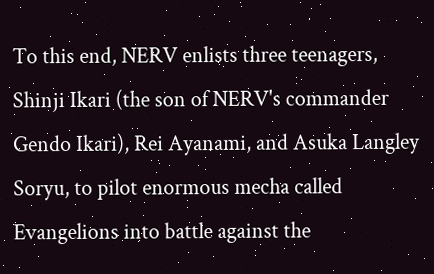To this end, NERV enlists three teenagers, Shinji Ikari (the son of NERV's commander Gendo Ikari), Rei Ayanami, and Asuka Langley Soryu, to pilot enormous mecha called Evangelions into battle against the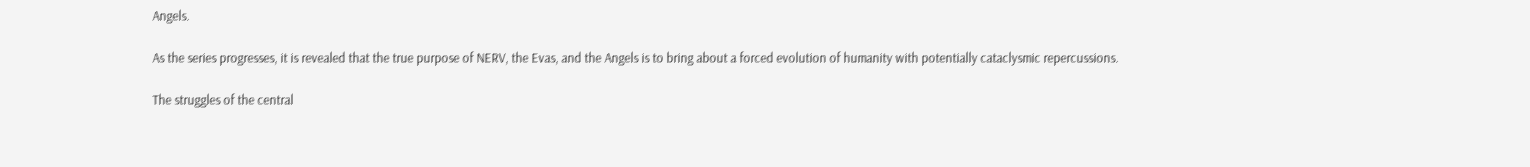Angels.

As the series progresses, it is revealed that the true purpose of NERV, the Evas, and the Angels is to bring about a forced evolution of humanity with potentially cataclysmic repercussions.

The struggles of the central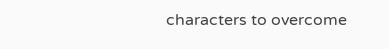characters to overcome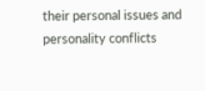their personal issues and personality conflicts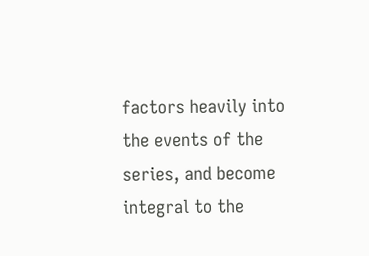factors heavily into the events of the series, and become integral to the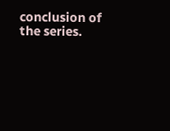conclusion of the series.